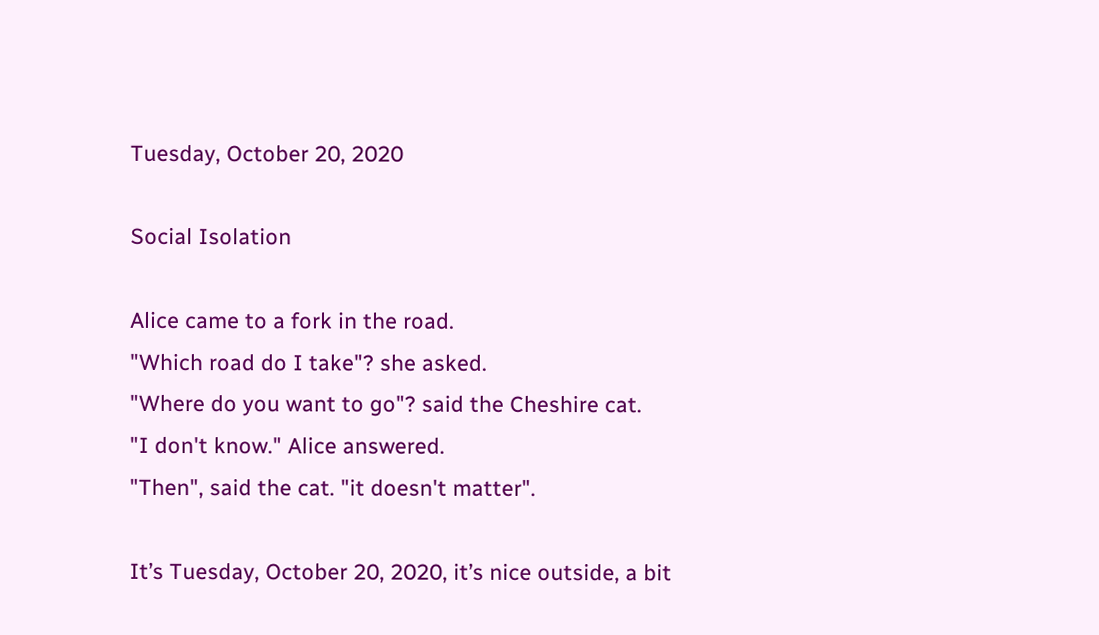Tuesday, October 20, 2020

Social Isolation

Alice came to a fork in the road.
"Which road do I take"? she asked.
"Where do you want to go"? said the Cheshire cat.
"I don't know." Alice answered.
"Then", said the cat. "it doesn't matter".

It’s Tuesday, October 20, 2020, it’s nice outside, a bit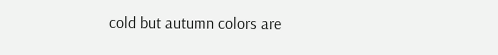cold but autumn colors are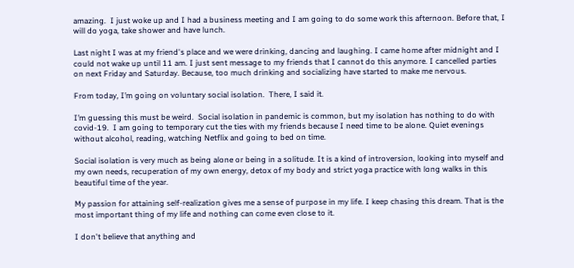amazing.  I just woke up and I had a business meeting and I am going to do some work this afternoon. Before that, I will do yoga, take shower and have lunch.

Last night I was at my friend's place and we were drinking, dancing and laughing. I came home after midnight and I could not wake up until 11 am. I just sent message to my friends that I cannot do this anymore. I cancelled parties on next Friday and Saturday. Because, too much drinking and socializing have started to make me nervous.

From today, I’m going on voluntary social isolation.  There, I said it.

I’m guessing this must be weird.  Social isolation in pandemic is common, but my isolation has nothing to do with covid-19.  I am going to temporary cut the ties with my friends because I need time to be alone. Quiet evenings without alcohol, reading, watching Netflix and going to bed on time.

Social isolation is very much as being alone or being in a solitude. It is a kind of introversion, looking into myself and my own needs, recuperation of my own energy, detox of my body and strict yoga practice with long walks in this beautiful time of the year.

My passion for attaining self-realization gives me a sense of purpose in my life. I keep chasing this dream. That is the most important thing of my life and nothing can come even close to it.

I don't believe that anything and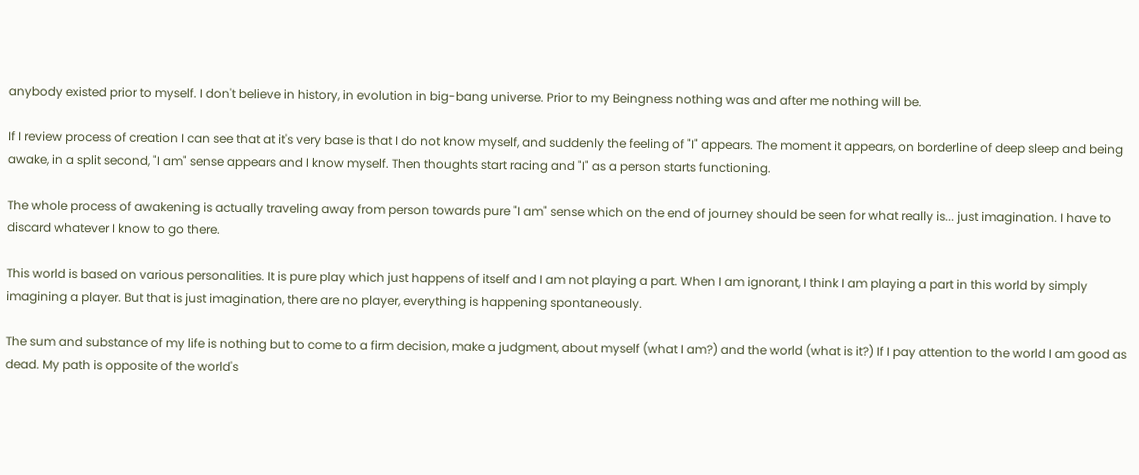anybody existed prior to myself. I don't believe in history, in evolution in big-bang universe. Prior to my Beingness nothing was and after me nothing will be.

If I review process of creation I can see that at it's very base is that I do not know myself, and suddenly the feeling of "I" appears. The moment it appears, on borderline of deep sleep and being awake, in a split second, "I am" sense appears and I know myself. Then thoughts start racing and "I" as a person starts functioning.

The whole process of awakening is actually traveling away from person towards pure "I am" sense which on the end of journey should be seen for what really is... just imagination. I have to discard whatever I know to go there.

This world is based on various personalities. It is pure play which just happens of itself and I am not playing a part. When I am ignorant, I think I am playing a part in this world by simply imagining a player. But that is just imagination, there are no player, everything is happening spontaneously.

The sum and substance of my life is nothing but to come to a firm decision, make a judgment, about myself (what I am?) and the world (what is it?) If I pay attention to the world I am good as dead. My path is opposite of the world's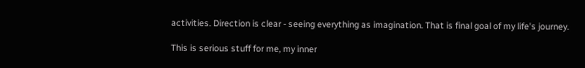activities. Direction is clear - seeing everything as imagination. That is final goal of my life's journey.

This is serious stuff for me, my inner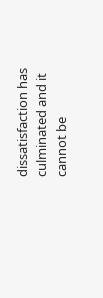dissatisfaction has culminated and it cannot be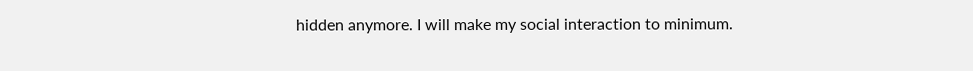hidden anymore. I will make my social interaction to minimum.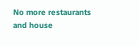No more restaurants and house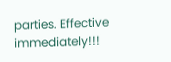parties. Effective immediately!!!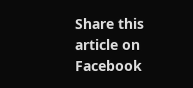Share this article on Facebook